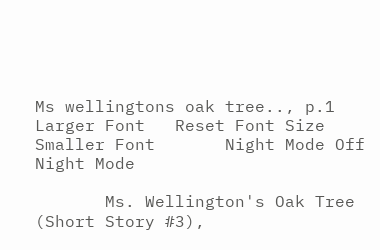Ms wellingtons oak tree.., p.1
Larger Font   Reset Font Size   Smaller Font       Night Mode Off   Night Mode

       Ms. Wellington's Oak Tree (Short Story #3),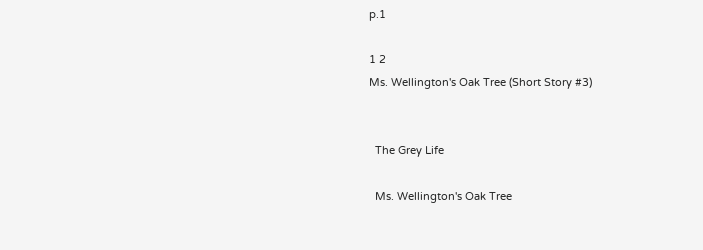p.1

1 2
Ms. Wellington's Oak Tree (Short Story #3)


  The Grey Life

  Ms. Wellington's Oak Tree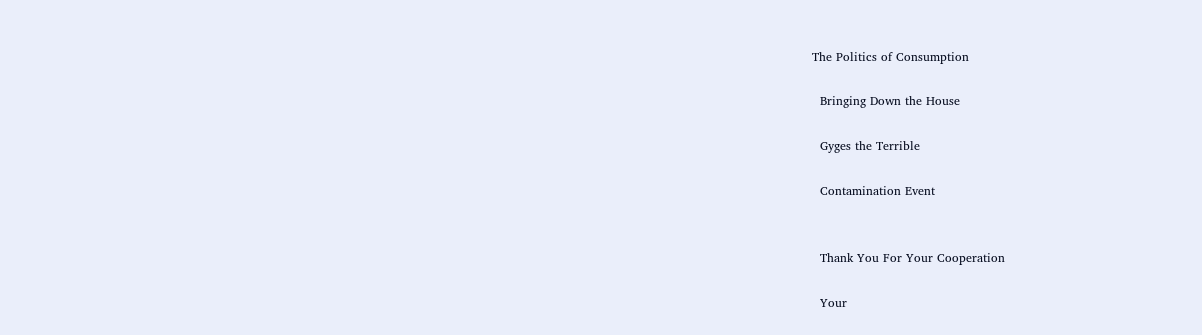The Politics of Consumption

  Bringing Down the House

  Gyges the Terrible

  Contamination Event


  Thank You For Your Cooperation

  Your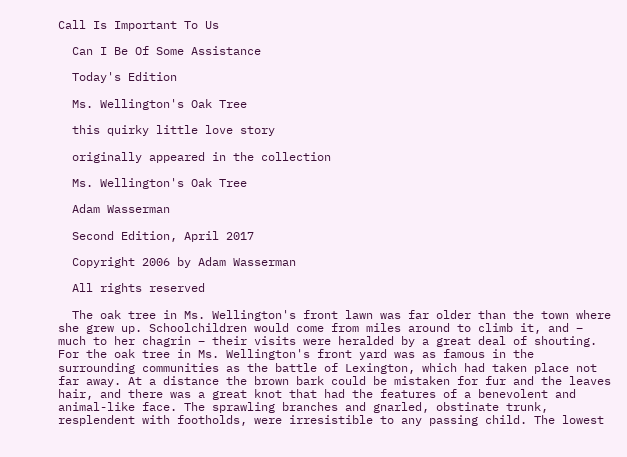Call Is Important To Us

  Can I Be Of Some Assistance

  Today's Edition

  Ms. Wellington's Oak Tree

  this quirky little love story

  originally appeared in the collection

  Ms. Wellington's Oak Tree

  Adam Wasserman

  Second Edition, April 2017

  Copyright 2006 by Adam Wasserman

  All rights reserved

  The oak tree in Ms. Wellington's front lawn was far older than the town where she grew up. Schoolchildren would come from miles around to climb it, and – much to her chagrin – their visits were heralded by a great deal of shouting. For the oak tree in Ms. Wellington's front yard was as famous in the surrounding communities as the battle of Lexington, which had taken place not far away. At a distance the brown bark could be mistaken for fur and the leaves hair, and there was a great knot that had the features of a benevolent and animal-like face. The sprawling branches and gnarled, obstinate trunk, resplendent with footholds, were irresistible to any passing child. The lowest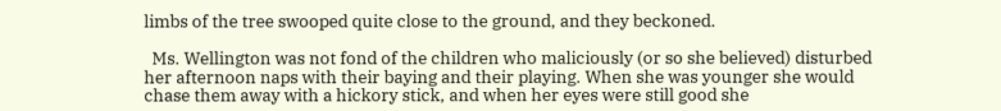limbs of the tree swooped quite close to the ground, and they beckoned.

  Ms. Wellington was not fond of the children who maliciously (or so she believed) disturbed her afternoon naps with their baying and their playing. When she was younger she would chase them away with a hickory stick, and when her eyes were still good she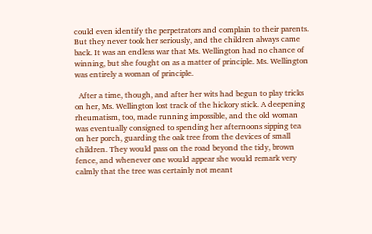could even identify the perpetrators and complain to their parents. But they never took her seriously, and the children always came back. It was an endless war that Ms. Wellington had no chance of winning, but she fought on as a matter of principle. Ms. Wellington was entirely a woman of principle.

  After a time, though, and after her wits had begun to play tricks on her, Ms. Wellington lost track of the hickory stick. A deepening rheumatism, too, made running impossible, and the old woman was eventually consigned to spending her afternoons sipping tea on her porch, guarding the oak tree from the devices of small children. They would pass on the road beyond the tidy, brown fence, and whenever one would appear she would remark very calmly that the tree was certainly not meant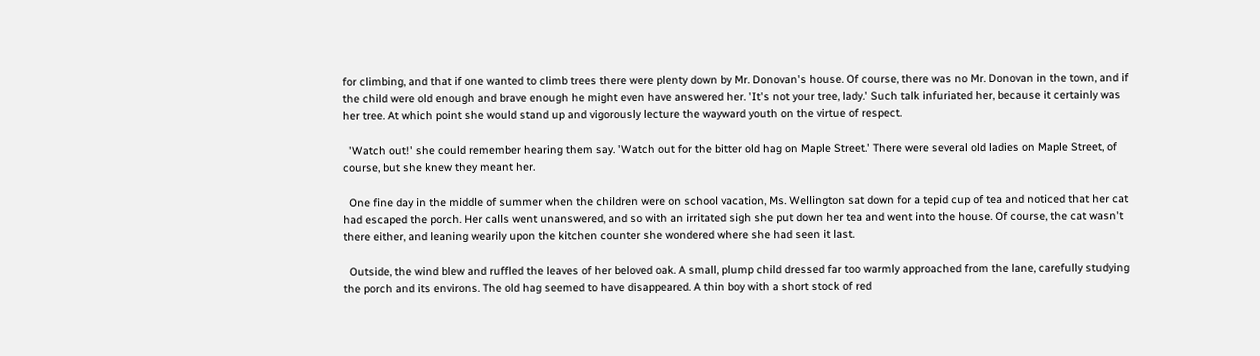for climbing, and that if one wanted to climb trees there were plenty down by Mr. Donovan's house. Of course, there was no Mr. Donovan in the town, and if the child were old enough and brave enough he might even have answered her. 'It's not your tree, lady.' Such talk infuriated her, because it certainly was her tree. At which point she would stand up and vigorously lecture the wayward youth on the virtue of respect.

  'Watch out!' she could remember hearing them say. 'Watch out for the bitter old hag on Maple Street.' There were several old ladies on Maple Street, of course, but she knew they meant her.

  One fine day in the middle of summer when the children were on school vacation, Ms. Wellington sat down for a tepid cup of tea and noticed that her cat had escaped the porch. Her calls went unanswered, and so with an irritated sigh she put down her tea and went into the house. Of course, the cat wasn't there either, and leaning wearily upon the kitchen counter she wondered where she had seen it last.

  Outside, the wind blew and ruffled the leaves of her beloved oak. A small, plump child dressed far too warmly approached from the lane, carefully studying the porch and its environs. The old hag seemed to have disappeared. A thin boy with a short stock of red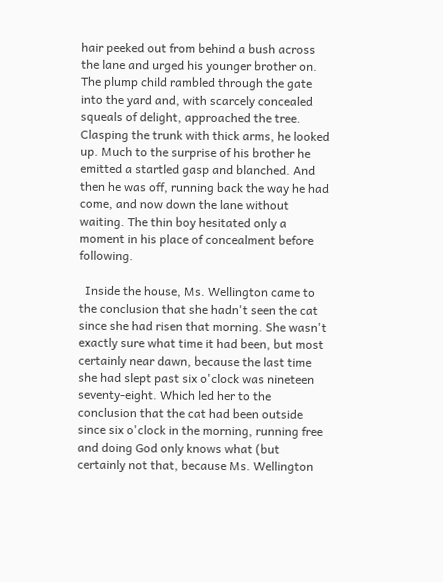hair peeked out from behind a bush across the lane and urged his younger brother on. The plump child rambled through the gate into the yard and, with scarcely concealed squeals of delight, approached the tree. Clasping the trunk with thick arms, he looked up. Much to the surprise of his brother he emitted a startled gasp and blanched. And then he was off, running back the way he had come, and now down the lane without waiting. The thin boy hesitated only a moment in his place of concealment before following.

  Inside the house, Ms. Wellington came to the conclusion that she hadn't seen the cat since she had risen that morning. She wasn't exactly sure what time it had been, but most certainly near dawn, because the last time she had slept past six o'clock was nineteen seventy-eight. Which led her to the conclusion that the cat had been outside since six o'clock in the morning, running free and doing God only knows what (but certainly not that, because Ms. Wellington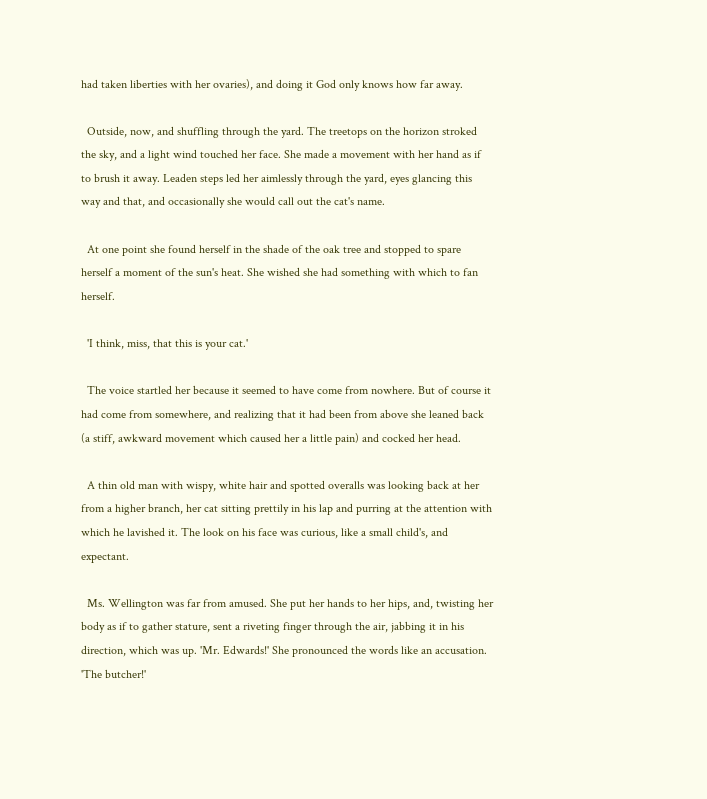had taken liberties with her ovaries), and doing it God only knows how far away.

  Outside, now, and shuffling through the yard. The treetops on the horizon stroked the sky, and a light wind touched her face. She made a movement with her hand as if to brush it away. Leaden steps led her aimlessly through the yard, eyes glancing this way and that, and occasionally she would call out the cat's name.

  At one point she found herself in the shade of the oak tree and stopped to spare herself a moment of the sun's heat. She wished she had something with which to fan herself.

  'I think, miss, that this is your cat.'

  The voice startled her because it seemed to have come from nowhere. But of course it had come from somewhere, and realizing that it had been from above she leaned back (a stiff, awkward movement which caused her a little pain) and cocked her head.

  A thin old man with wispy, white hair and spotted overalls was looking back at her from a higher branch, her cat sitting prettily in his lap and purring at the attention with which he lavished it. The look on his face was curious, like a small child's, and expectant.

  Ms. Wellington was far from amused. She put her hands to her hips, and, twisting her body as if to gather stature, sent a riveting finger through the air, jabbing it in his direction, which was up. 'Mr. Edwards!' She pronounced the words like an accusation. 'The butcher!'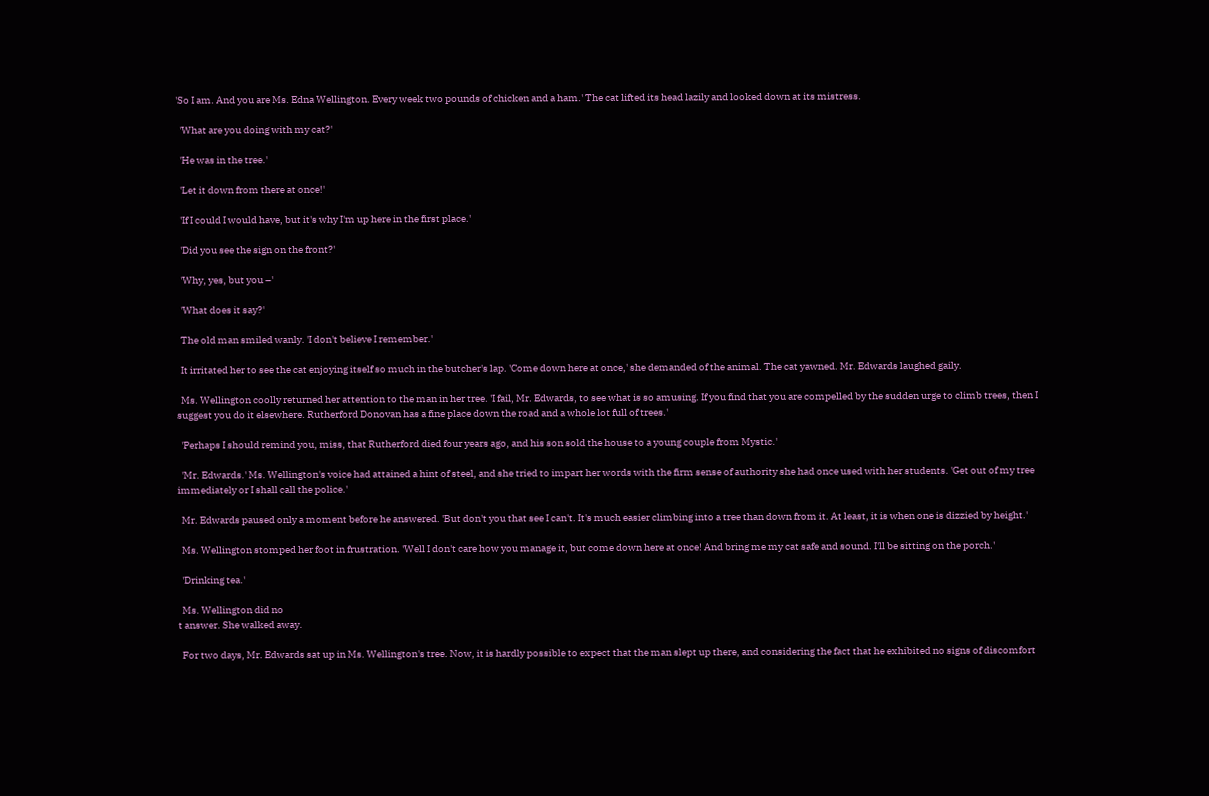'So I am. And you are Ms. Edna Wellington. Every week two pounds of chicken and a ham.' The cat lifted its head lazily and looked down at its mistress.

  'What are you doing with my cat?'

  'He was in the tree.'

  'Let it down from there at once!'

  'If I could I would have, but it's why I'm up here in the first place.'

  'Did you see the sign on the front?'

  'Why, yes, but you –'

  'What does it say?'

  The old man smiled wanly. 'I don't believe I remember.'

  It irritated her to see the cat enjoying itself so much in the butcher's lap. 'Come down here at once,' she demanded of the animal. The cat yawned. Mr. Edwards laughed gaily.

  Ms. Wellington coolly returned her attention to the man in her tree. 'I fail, Mr. Edwards, to see what is so amusing. If you find that you are compelled by the sudden urge to climb trees, then I suggest you do it elsewhere. Rutherford Donovan has a fine place down the road and a whole lot full of trees.'

  'Perhaps I should remind you, miss, that Rutherford died four years ago, and his son sold the house to a young couple from Mystic.'

  'Mr. Edwards.' Ms. Wellington's voice had attained a hint of steel, and she tried to impart her words with the firm sense of authority she had once used with her students. 'Get out of my tree immediately or I shall call the police.'

  Mr. Edwards paused only a moment before he answered. 'But don't you that see I can't. It's much easier climbing into a tree than down from it. At least, it is when one is dizzied by height.'

  Ms. Wellington stomped her foot in frustration. 'Well I don't care how you manage it, but come down here at once! And bring me my cat safe and sound. I'll be sitting on the porch.'

  'Drinking tea.'

  Ms. Wellington did no
t answer. She walked away.

  For two days, Mr. Edwards sat up in Ms. Wellington's tree. Now, it is hardly possible to expect that the man slept up there, and considering the fact that he exhibited no signs of discomfort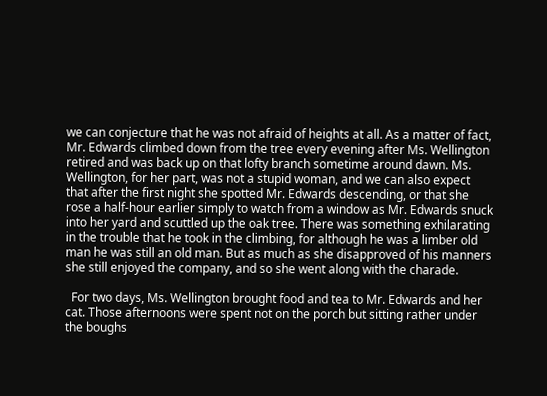we can conjecture that he was not afraid of heights at all. As a matter of fact, Mr. Edwards climbed down from the tree every evening after Ms. Wellington retired and was back up on that lofty branch sometime around dawn. Ms. Wellington, for her part, was not a stupid woman, and we can also expect that after the first night she spotted Mr. Edwards descending, or that she rose a half-hour earlier simply to watch from a window as Mr. Edwards snuck into her yard and scuttled up the oak tree. There was something exhilarating in the trouble that he took in the climbing, for although he was a limber old man he was still an old man. But as much as she disapproved of his manners she still enjoyed the company, and so she went along with the charade.

  For two days, Ms. Wellington brought food and tea to Mr. Edwards and her cat. Those afternoons were spent not on the porch but sitting rather under the boughs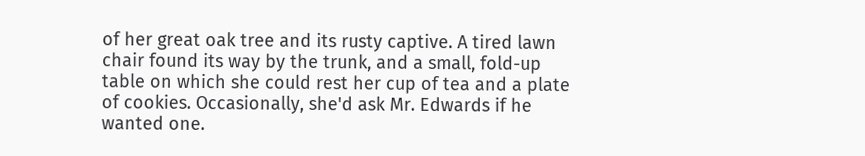of her great oak tree and its rusty captive. A tired lawn chair found its way by the trunk, and a small, fold-up table on which she could rest her cup of tea and a plate of cookies. Occasionally, she'd ask Mr. Edwards if he wanted one.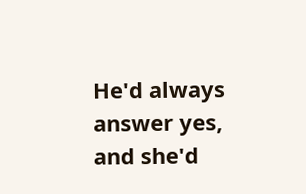He'd always answer yes, and she'd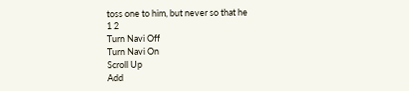toss one to him, but never so that he
1 2
Turn Navi Off
Turn Navi On
Scroll Up
Add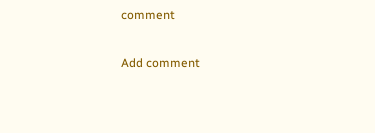comment

Add comment